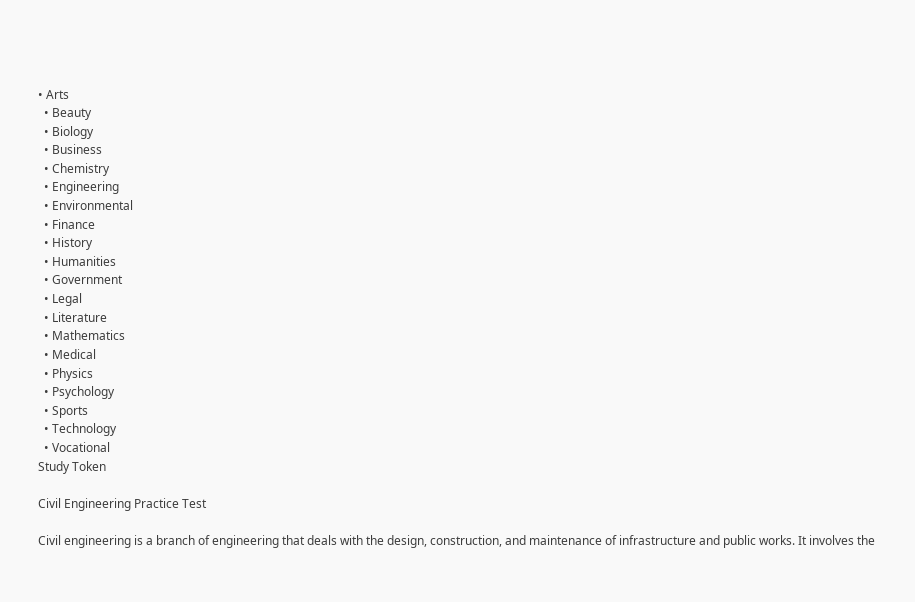• Arts
  • Beauty
  • Biology
  • Business
  • Chemistry
  • Engineering
  • Environmental
  • Finance
  • History
  • Humanities
  • Government
  • Legal
  • Literature
  • Mathematics
  • Medical
  • Physics
  • Psychology
  • Sports
  • Technology
  • Vocational
Study Token

Civil Engineering Practice Test

Civil engineering is a branch of engineering that deals with the design, construction, and maintenance of infrastructure and public works. It involves the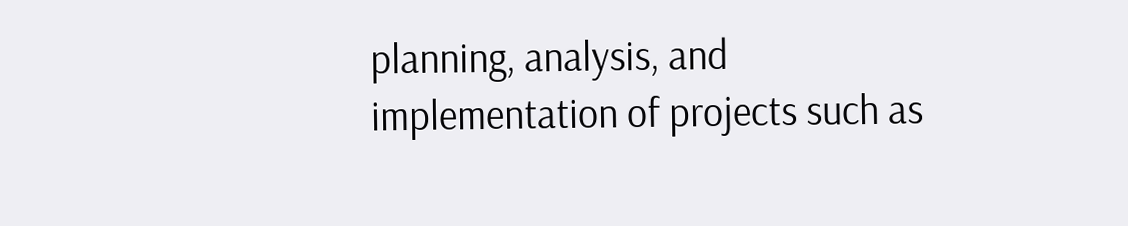planning, analysis, and implementation of projects such as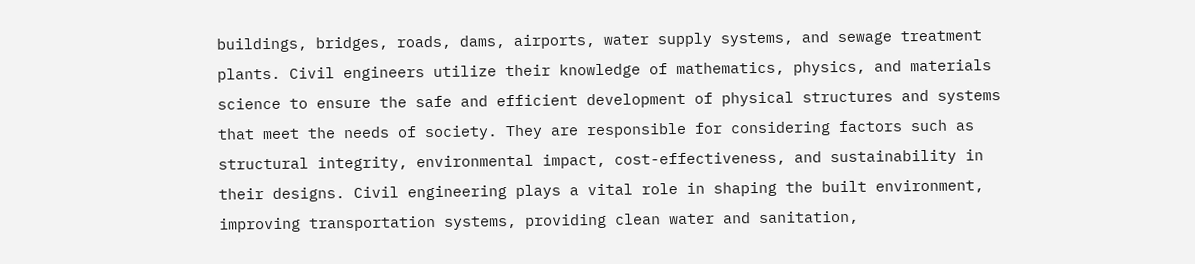buildings, bridges, roads, dams, airports, water supply systems, and sewage treatment plants. Civil engineers utilize their knowledge of mathematics, physics, and materials science to ensure the safe and efficient development of physical structures and systems that meet the needs of society. They are responsible for considering factors such as structural integrity, environmental impact, cost-effectiveness, and sustainability in their designs. Civil engineering plays a vital role in shaping the built environment, improving transportation systems, providing clean water and sanitation,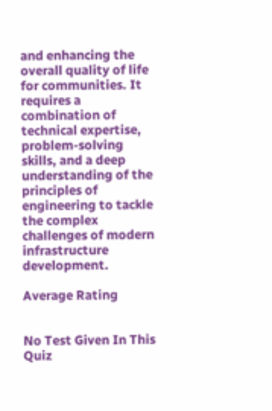and enhancing the overall quality of life for communities. It requires a combination of technical expertise, problem-solving skills, and a deep understanding of the principles of engineering to tackle the complex challenges of modern infrastructure development.

Average Rating


No Test Given In This Quiz